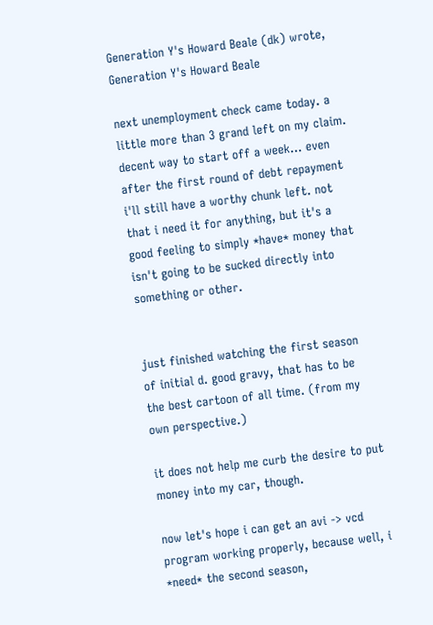Generation Y's Howard Beale (dk) wrote,
Generation Y's Howard Beale

next unemployment check came today. a little more than 3 grand left on my claim. decent way to start off a week... even after the first round of debt repayment i'll still have a worthy chunk left. not that i need it for anything, but it's a good feeling to simply *have* money that isn't going to be sucked directly into something or other.


just finished watching the first season of initial d. good gravy, that has to be the best cartoon of all time. (from my own perspective.)

it does not help me curb the desire to put money into my car, though.

now let's hope i can get an avi -> vcd program working properly, because well, i *need* the second season,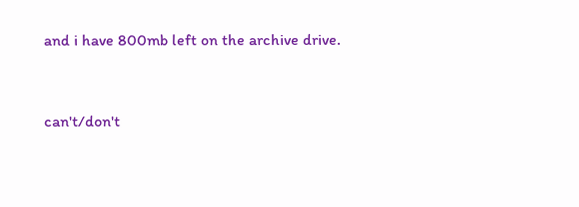and i have 800mb left on the archive drive.


can't/don't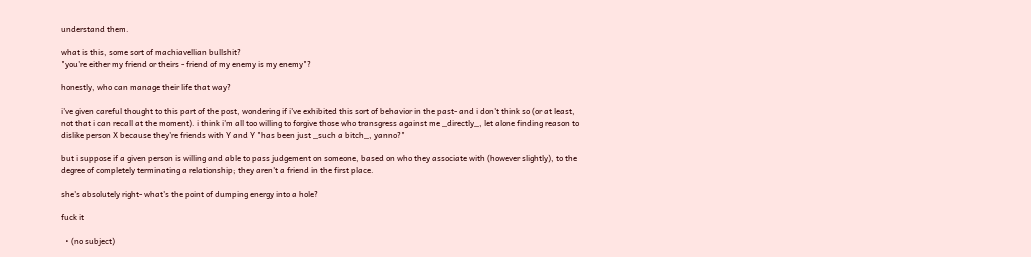understand them.

what is this, some sort of machiavellian bullshit?
"you're either my friend or theirs - friend of my enemy is my enemy"?

honestly, who can manage their life that way?

i've given careful thought to this part of the post, wondering if i've exhibited this sort of behavior in the past- and i don't think so (or at least, not that i can recall at the moment). i think i'm all too willing to forgive those who transgress against me _directly_, let alone finding reason to dislike person X because they're friends with Y and Y "has been just _such a bitch_, yanno?"

but i suppose if a given person is willing and able to pass judgement on someone, based on who they associate with (however slightly), to the degree of completely terminating a relationship; they aren't a friend in the first place.

she's absolutely right- what's the point of dumping energy into a hole?

fuck it

  • (no subject)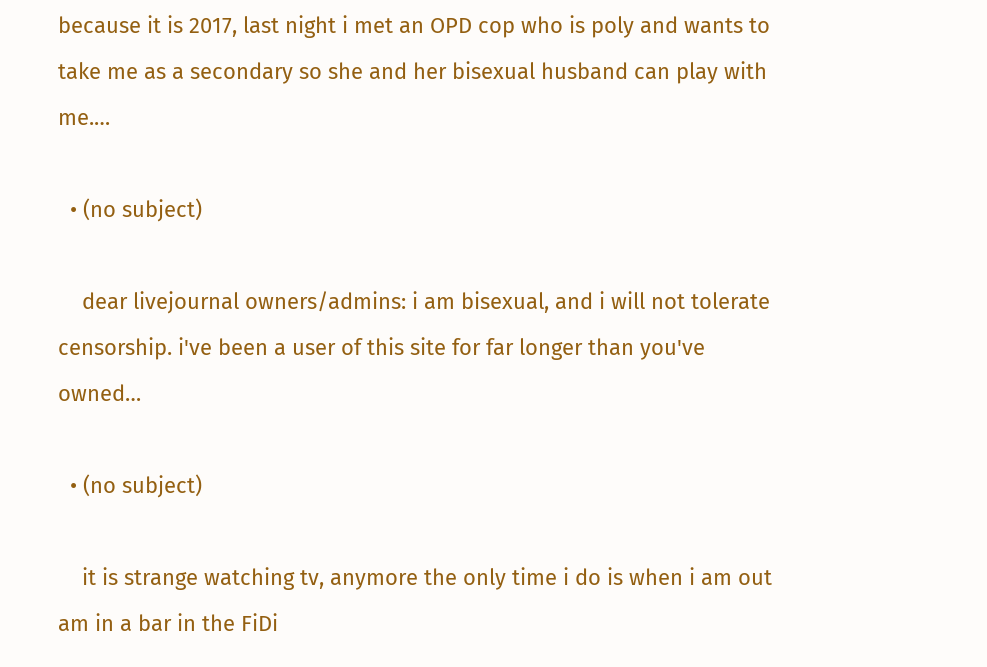because it is 2017, last night i met an OPD cop who is poly and wants to take me as a secondary so she and her bisexual husband can play with me.…

  • (no subject)

    dear livejournal owners/admins: i am bisexual, and i will not tolerate censorship. i've been a user of this site for far longer than you've owned…

  • (no subject)

    it is strange watching tv, anymore the only time i do is when i am out am in a bar in the FiDi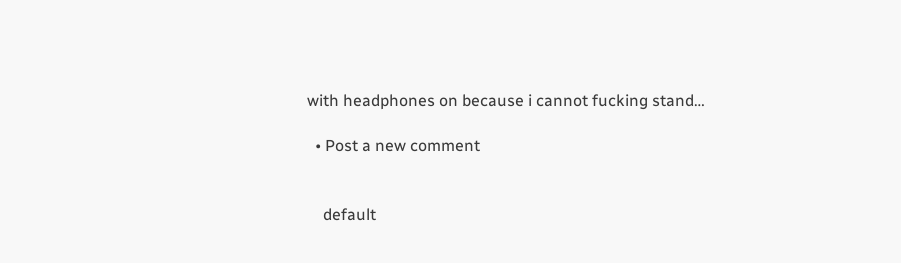with headphones on because i cannot fucking stand…

  • Post a new comment


    default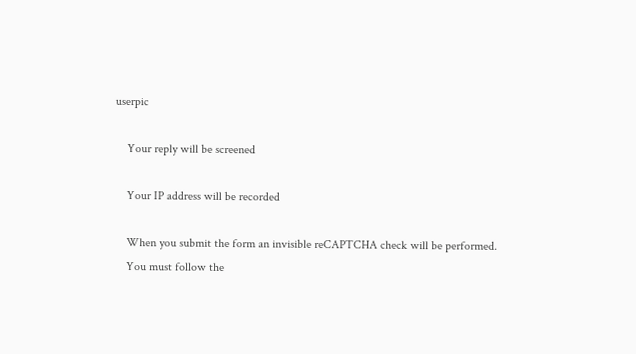userpic

    Your reply will be screened

    Your IP address will be recorded

    When you submit the form an invisible reCAPTCHA check will be performed.
    You must follow the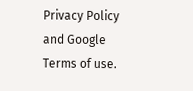Privacy Policy and Google Terms of use.